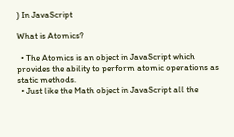) In JavaScript

What is Atomics?

  • The Atomics is an object in JavaScript which provides the ability to perform atomic operations as static methods.
  • Just like the Math object in JavaScript all the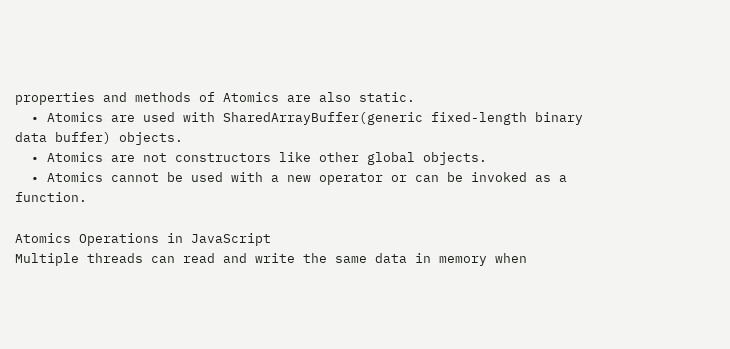properties and methods of Atomics are also static.
  • Atomics are used with SharedArrayBuffer(generic fixed-length binary data buffer) objects.
  • Atomics are not constructors like other global objects.
  • Atomics cannot be used with a new operator or can be invoked as a function.

Atomics Operations in JavaScript
Multiple threads can read and write the same data in memory when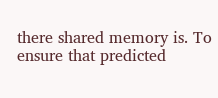there shared memory is. To ensure that predicted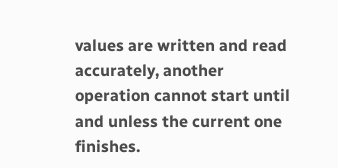values are written and read accurately, another operation cannot start until and unless the current one finishes.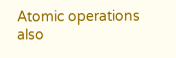Atomic operations also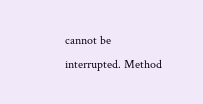cannot be interrupted. Method